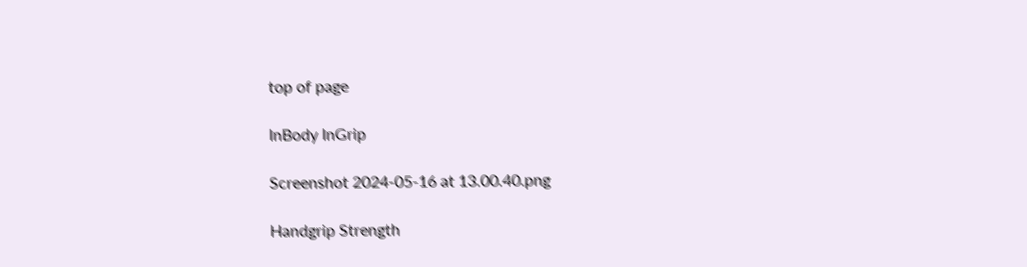top of page

InBody InGrip

Screenshot 2024-05-16 at 13.00.40.png

Handgrip Strength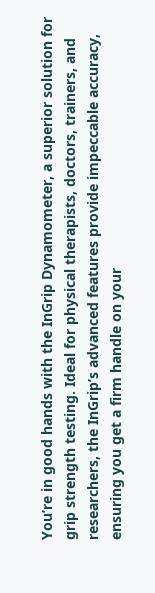You’re in good hands with the InGrip Dynamometer, a superior solution for grip strength testing. Ideal for physical therapists, doctors, trainers, and researchers, the InGrip’s advanced features provide impeccable accuracy, ensuring you get a firm handle on your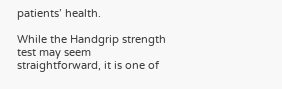patients’ health.

While the Handgrip strength test may seem straightforward, it is one of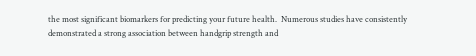the most significant biomarkers for predicting your future health.  Numerous studies have consistently demonstrated a strong association between handgrip strength and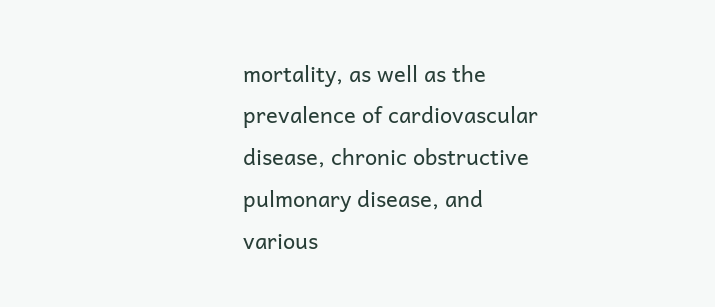mortality, as well as the prevalence of cardiovascular disease, chronic obstructive pulmonary disease, and various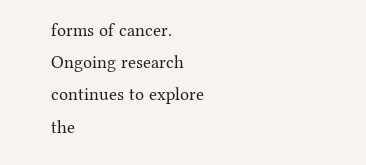forms of cancer. Ongoing research continues to explore the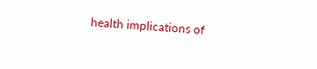health implications of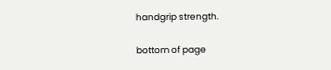handgrip strength.

bottom of page